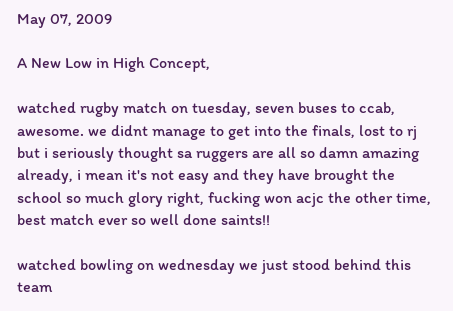May 07, 2009

A New Low in High Concept,

watched rugby match on tuesday, seven buses to ccab, awesome. we didnt manage to get into the finals, lost to rj but i seriously thought sa ruggers are all so damn amazing already, i mean it's not easy and they have brought the school so much glory right, fucking won acjc the other time, best match ever so well done saints!!

watched bowling on wednesday we just stood behind this team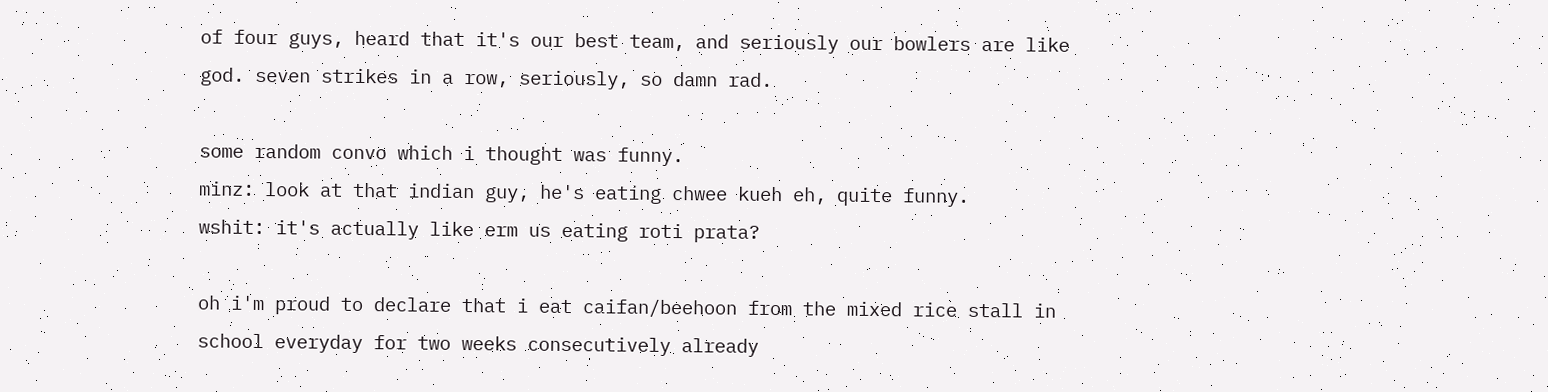of four guys, heard that it's our best team, and seriously our bowlers are like god. seven strikes in a row, seriously, so damn rad.

some random convo which i thought was funny.
minz: look at that indian guy, he's eating chwee kueh eh, quite funny.
wshit: it's actually like erm us eating roti prata?

oh i'm proud to declare that i eat caifan/beehoon from the mixed rice stall in school everyday for two weeks consecutively already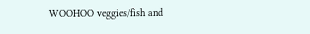WOOHOO veggies/fish and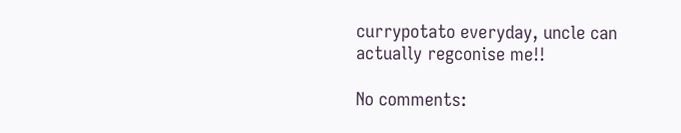currypotato everyday, uncle can actually regconise me!!

No comments: